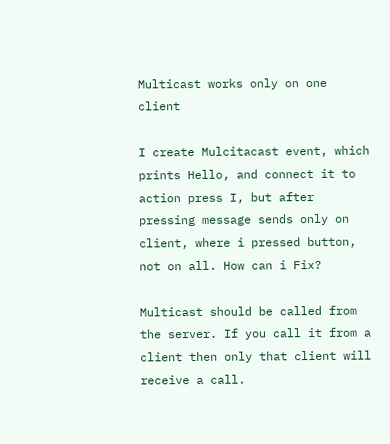Multicast works only on one client

I create Mulcitacast event, which prints Hello, and connect it to action press I, but after pressing message sends only on client, where i pressed button, not on all. How can i Fix?

Multicast should be called from the server. If you call it from a client then only that client will receive a call.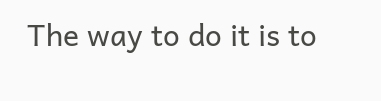The way to do it is to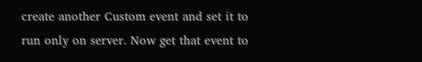create another Custom event and set it to run only on server. Now get that event to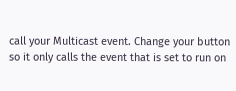call your Multicast event. Change your button so it only calls the event that is set to run on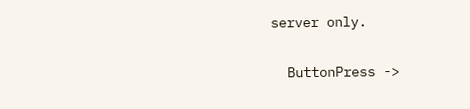server only.

  ButtonPress ->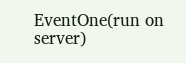EventOne(run on server)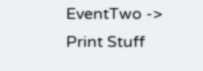EventTwo -> Print Stuff